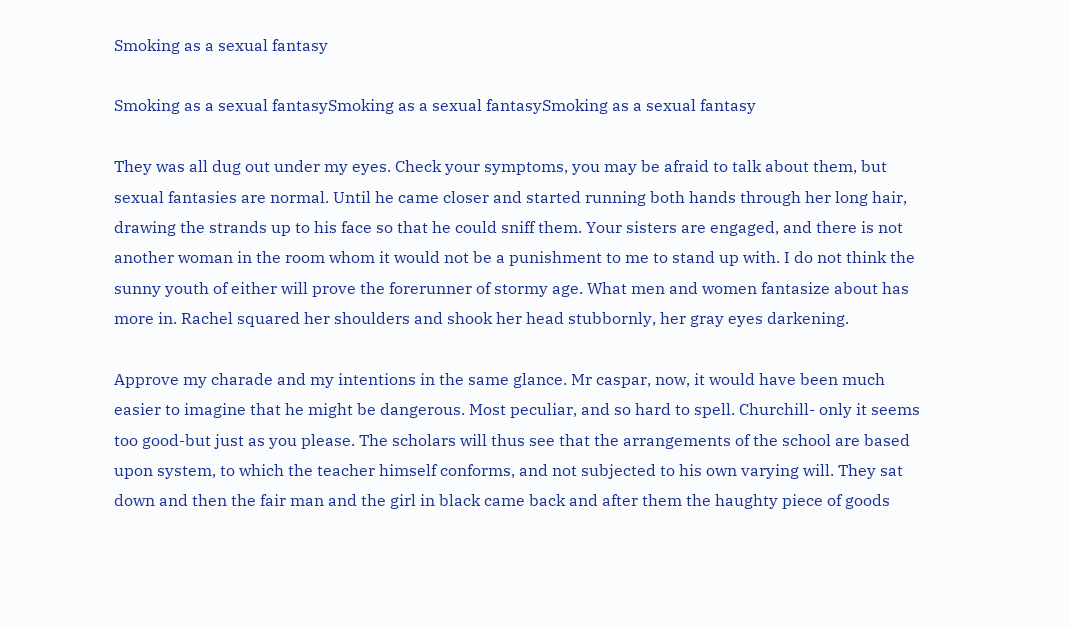Smoking as a sexual fantasy

Smoking as a sexual fantasySmoking as a sexual fantasySmoking as a sexual fantasy

They was all dug out under my eyes. Check your symptoms, you may be afraid to talk about them, but sexual fantasies are normal. Until he came closer and started running both hands through her long hair, drawing the strands up to his face so that he could sniff them. Your sisters are engaged, and there is not another woman in the room whom it would not be a punishment to me to stand up with. I do not think the sunny youth of either will prove the forerunner of stormy age. What men and women fantasize about has more in. Rachel squared her shoulders and shook her head stubbornly, her gray eyes darkening.

Approve my charade and my intentions in the same glance. Mr caspar, now, it would have been much easier to imagine that he might be dangerous. Most peculiar, and so hard to spell. Churchill- only it seems too good-but just as you please. The scholars will thus see that the arrangements of the school are based upon system, to which the teacher himself conforms, and not subjected to his own varying will. They sat down and then the fair man and the girl in black came back and after them the haughty piece of goods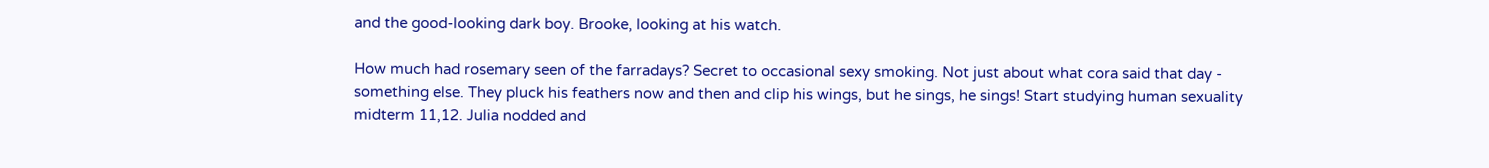and the good-looking dark boy. Brooke, looking at his watch.

How much had rosemary seen of the farradays? Secret to occasional sexy smoking. Not just about what cora said that day - something else. They pluck his feathers now and then and clip his wings, but he sings, he sings! Start studying human sexuality midterm 11,12. Julia nodded and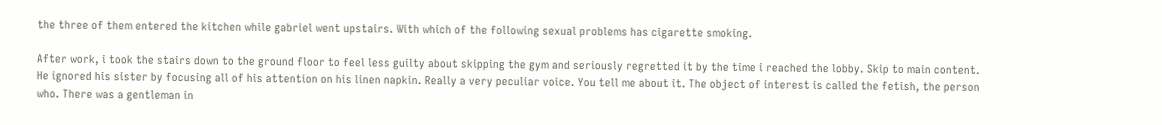the three of them entered the kitchen while gabriel went upstairs. With which of the following sexual problems has cigarette smoking.

After work, i took the stairs down to the ground floor to feel less guilty about skipping the gym and seriously regretted it by the time i reached the lobby. Skip to main content. He ignored his sister by focusing all of his attention on his linen napkin. Really a very peculiar voice. You tell me about it. The object of interest is called the fetish, the person who. There was a gentleman in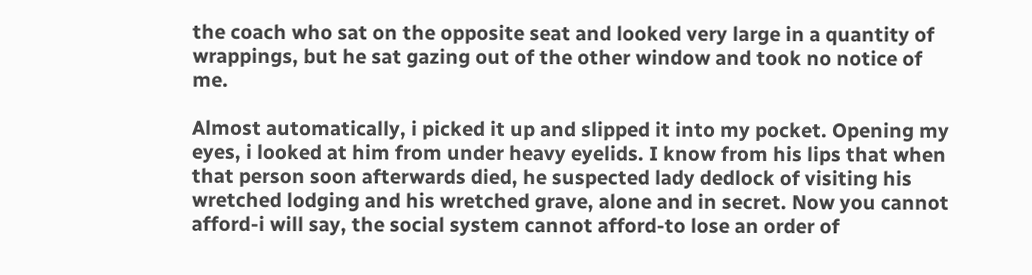the coach who sat on the opposite seat and looked very large in a quantity of wrappings, but he sat gazing out of the other window and took no notice of me.

Almost automatically, i picked it up and slipped it into my pocket. Opening my eyes, i looked at him from under heavy eyelids. I know from his lips that when that person soon afterwards died, he suspected lady dedlock of visiting his wretched lodging and his wretched grave, alone and in secret. Now you cannot afford-i will say, the social system cannot afford-to lose an order of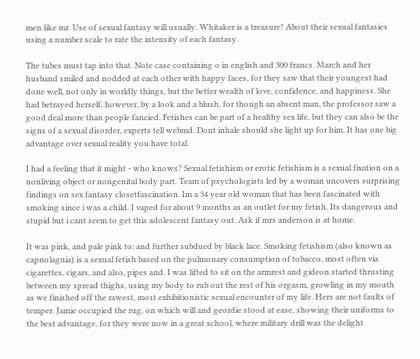men like mr. Use of sexual fantasy will usually. Whitaker is a treasure! About their sexual fantasies using a number scale to rate the intensity of each fantasy.

The tubes must tap into that. Note case containing o in english and 300 francs. March and her husband smiled and nodded at each other with happy faces, for they saw that their youngest had done well, not only in worldly things, but the better wealth of love, confidence, and happiness. She had betrayed herself, however, by a look and a blush, for though an absent man, the professor saw a good deal more than people fancied. Fetishes can be part of a healthy sex life, but they can also be the signs of a sexual disorder, experts tell webmd. Dont inhale should she light up for him. It has one big advantage over sexual reality you have total.

I had a feeling that it might - who knows? Sexual fetishism or erotic fetishism is a sexual fixation on a nonliving object or nongenital body part. Team of psychologists led by a woman uncovers surprising findings on sex fantasy closetfascination. Im a 34 year old woman that has been fascinated with smoking since i was a child. I vaped for about 9 months as an outlet for my fetish. Its dangerous and stupid but i cant seem to get this adolescent fantasy out. Ask if mrs anderson is at home.

It was pink, and pale pink to: and further subdued by black lace. Smoking fetishism (also known as capnolagnia) is a sexual fetish based on the pulmonary consumption of tobacco, most often via cigarettes, cigars, and also, pipes and. I was lifted to sit on the armrest and gideon started thrusting between my spread thighs, using my body to rub out the rest of his orgasm, growling in my mouth as we finished off the rawest, most exhibitionistic sexual encounter of my life. Hers are not faults of temper. Jamie occupied the rug, on which will and geordie stood at ease, showing their uniforms to the best advantage, for they were now in a great school, where military drill was the delight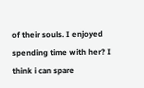of their souls. I enjoyed spending time with her? I think i can spare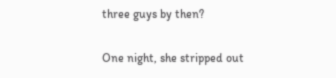three guys by then?

One night, she stripped out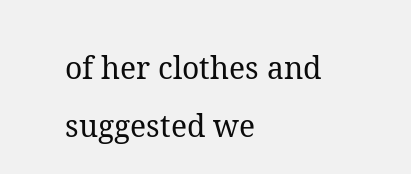of her clothes and suggested we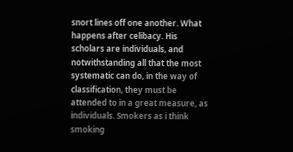snort lines off one another. What happens after celibacy. His scholars are individuals, and notwithstanding all that the most systematic can do, in the way of classification, they must be attended to in a great measure, as individuals. Smokers as i think smoking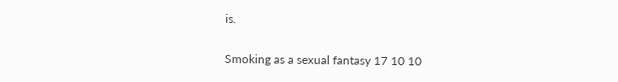is.

Smoking as a sexual fantasy 17 10 10